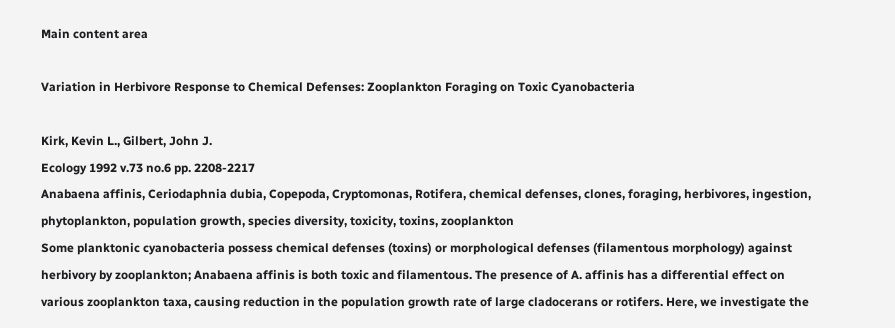Main content area

Variation in Herbivore Response to Chemical Defenses: Zooplankton Foraging on Toxic Cyanobacteria

Kirk, Kevin L., Gilbert, John J.
Ecology 1992 v.73 no.6 pp. 2208-2217
Anabaena affinis, Ceriodaphnia dubia, Copepoda, Cryptomonas, Rotifera, chemical defenses, clones, foraging, herbivores, ingestion, phytoplankton, population growth, species diversity, toxicity, toxins, zooplankton
Some planktonic cyanobacteria possess chemical defenses (toxins) or morphological defenses (filamentous morphology) against herbivory by zooplankton; Anabaena affinis is both toxic and filamentous. The presence of A. affinis has a differential effect on various zooplankton taxa, causing reduction in the population growth rate of large cladocerans or rotifers. Here, we investigate the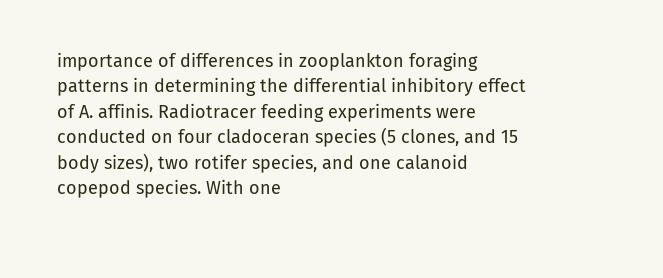importance of differences in zooplankton foraging patterns in determining the differential inhibitory effect of A. affinis. Radiotracer feeding experiments were conducted on four cladoceran species (5 clones, and 15 body sizes), two rotifer species, and one calanoid copepod species. With one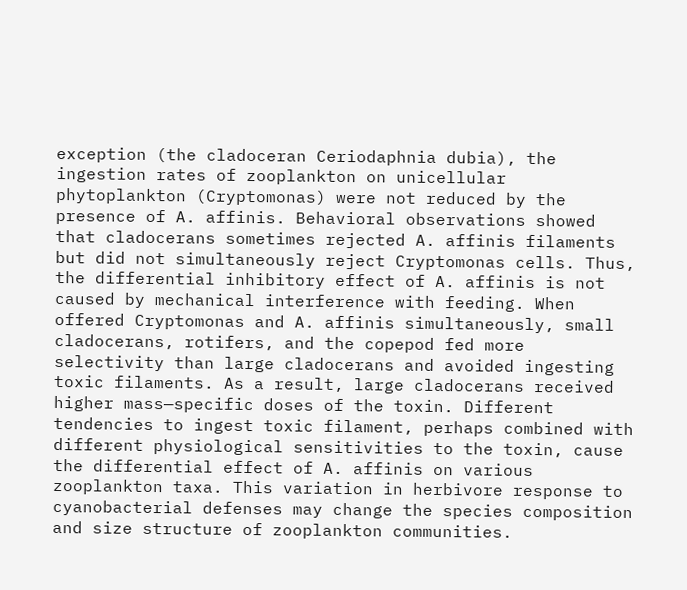exception (the cladoceran Ceriodaphnia dubia), the ingestion rates of zooplankton on unicellular phytoplankton (Cryptomonas) were not reduced by the presence of A. affinis. Behavioral observations showed that cladocerans sometimes rejected A. affinis filaments but did not simultaneously reject Cryptomonas cells. Thus, the differential inhibitory effect of A. affinis is not caused by mechanical interference with feeding. When offered Cryptomonas and A. affinis simultaneously, small cladocerans, rotifers, and the copepod fed more selectivity than large cladocerans and avoided ingesting toxic filaments. As a result, large cladocerans received higher mass—specific doses of the toxin. Different tendencies to ingest toxic filament, perhaps combined with different physiological sensitivities to the toxin, cause the differential effect of A. affinis on various zooplankton taxa. This variation in herbivore response to cyanobacterial defenses may change the species composition and size structure of zooplankton communities.